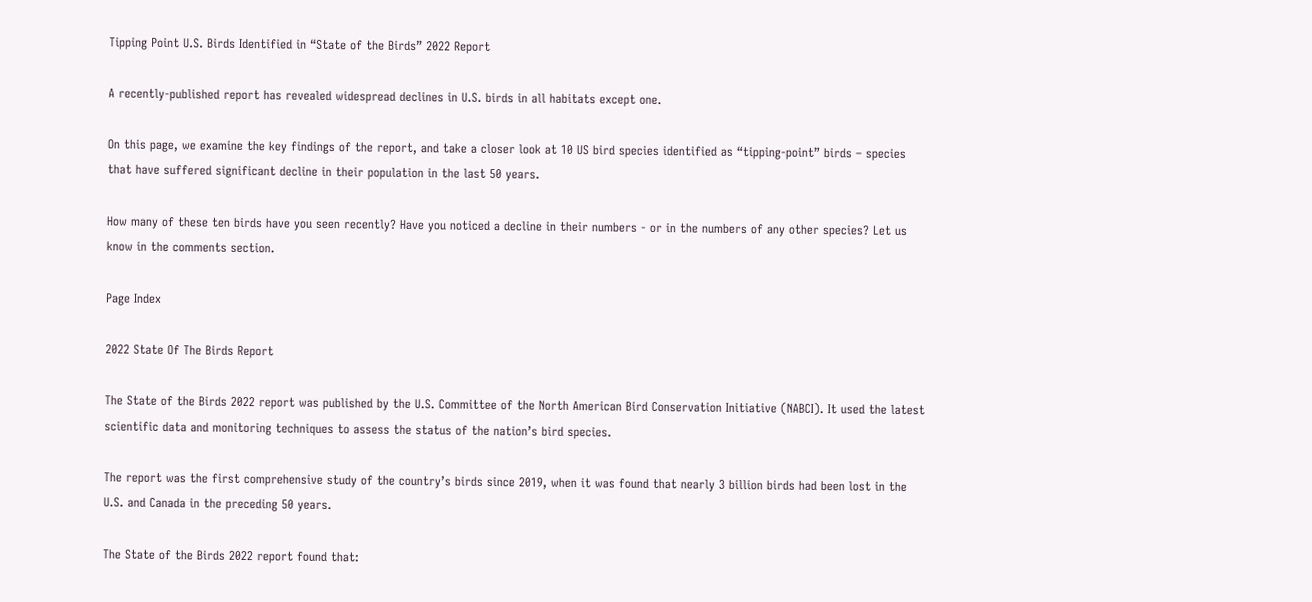Tipping Point U.S. Birds Identified in “State of the Birds” 2022 Report

A recently-published report has revealed widespread declines in U.S. birds in all habitats except one.

On this page, we examine the key findings of the report, and take a closer look at 10 US bird species identified as “tipping-point” birds – species that have suffered significant decline in their population in the last 50 years.

How many of these ten birds have you seen recently? Have you noticed a decline in their numbers - or in the numbers of any other species? Let us know in the comments section.

Page Index

2022 State Of The Birds Report

The State of the Birds 2022 report was published by the U.S. Committee of the North American Bird Conservation Initiative (NABCI). It used the latest scientific data and monitoring techniques to assess the status of the nation’s bird species.

The report was the first comprehensive study of the country’s birds since 2019, when it was found that nearly 3 billion birds had been lost in the U.S. and Canada in the preceding 50 years.

The State of the Birds 2022 report found that: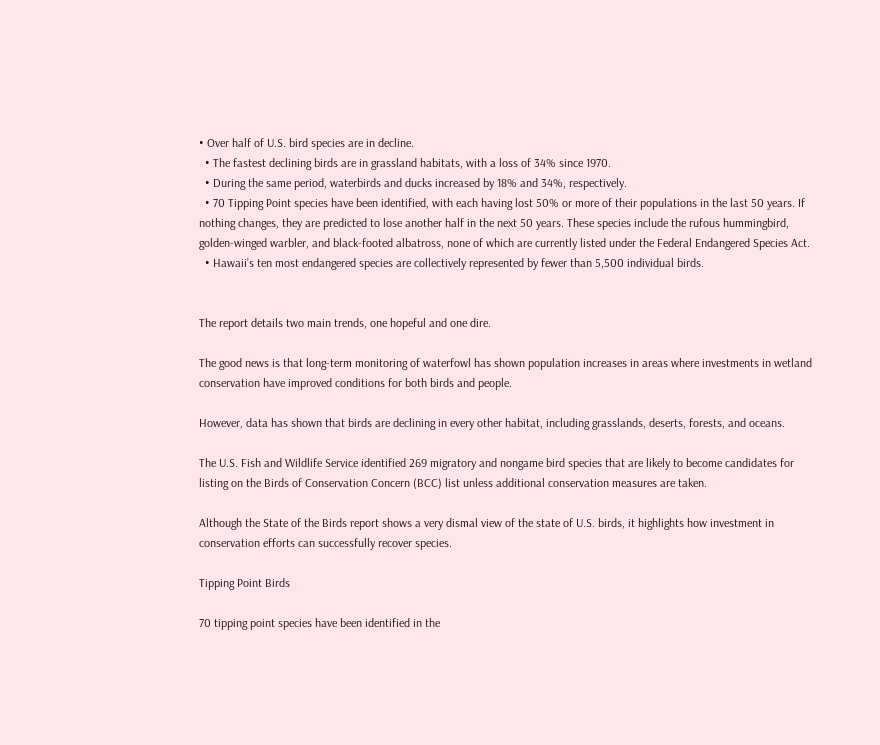• Over half of U.S. bird species are in decline.
  • The fastest declining birds are in grassland habitats, with a loss of 34% since 1970.
  • During the same period, waterbirds and ducks increased by 18% and 34%, respectively.
  • 70 Tipping Point species have been identified, with each having lost 50% or more of their populations in the last 50 years. If nothing changes, they are predicted to lose another half in the next 50 years. These species include the rufous hummingbird, golden-winged warbler, and black-footed albatross, none of which are currently listed under the Federal Endangered Species Act.
  • Hawaii’s ten most endangered species are collectively represented by fewer than 5,500 individual birds.


The report details two main trends, one hopeful and one dire.

The good news is that long-term monitoring of waterfowl has shown population increases in areas where investments in wetland conservation have improved conditions for both birds and people.

However, data has shown that birds are declining in every other habitat, including grasslands, deserts, forests, and oceans.

The U.S. Fish and Wildlife Service identified 269 migratory and nongame bird species that are likely to become candidates for listing on the Birds of Conservation Concern (BCC) list unless additional conservation measures are taken.

Although the State of the Birds report shows a very dismal view of the state of U.S. birds, it highlights how investment in conservation efforts can successfully recover species.

Tipping Point Birds

70 tipping point species have been identified in the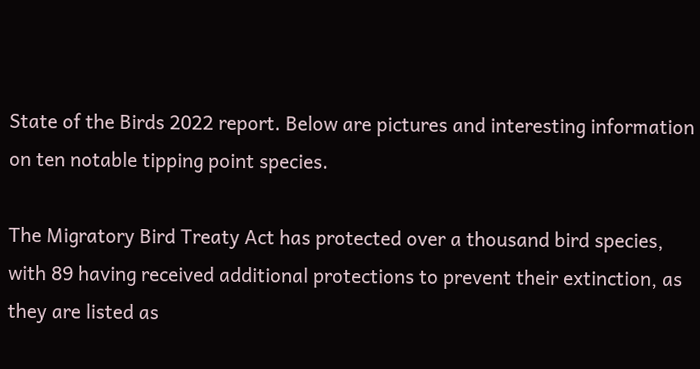State of the Birds 2022 report. Below are pictures and interesting information on ten notable tipping point species.

The Migratory Bird Treaty Act has protected over a thousand bird species, with 89 having received additional protections to prevent their extinction, as they are listed as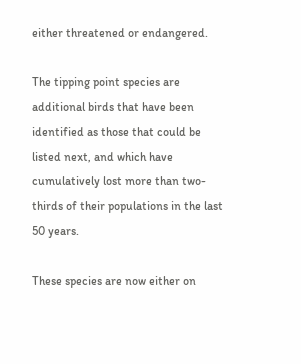either threatened or endangered.

The tipping point species are additional birds that have been identified as those that could be listed next, and which have cumulatively lost more than two-thirds of their populations in the last 50 years.

These species are now either on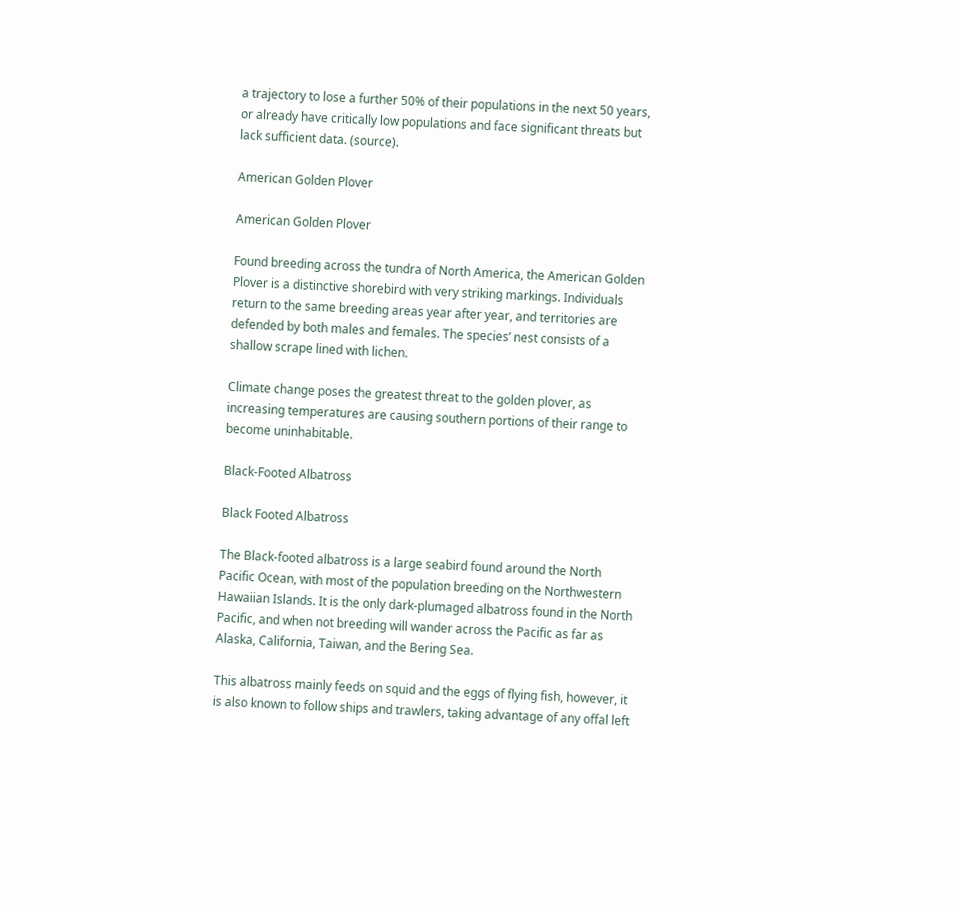a trajectory to lose a further 50% of their populations in the next 50 years, or already have critically low populations and face significant threats but lack sufficient data. (source).

American Golden Plover

American Golden Plover

Found breeding across the tundra of North America, the American Golden Plover is a distinctive shorebird with very striking markings. Individuals return to the same breeding areas year after year, and territories are defended by both males and females. The species’ nest consists of a shallow scrape lined with lichen.

Climate change poses the greatest threat to the golden plover, as increasing temperatures are causing southern portions of their range to become uninhabitable.

Black-Footed Albatross

Black Footed Albatross

The Black-footed albatross is a large seabird found around the North Pacific Ocean, with most of the population breeding on the Northwestern Hawaiian Islands. It is the only dark-plumaged albatross found in the North Pacific, and when not breeding will wander across the Pacific as far as Alaska, California, Taiwan, and the Bering Sea.

This albatross mainly feeds on squid and the eggs of flying fish, however, it is also known to follow ships and trawlers, taking advantage of any offal left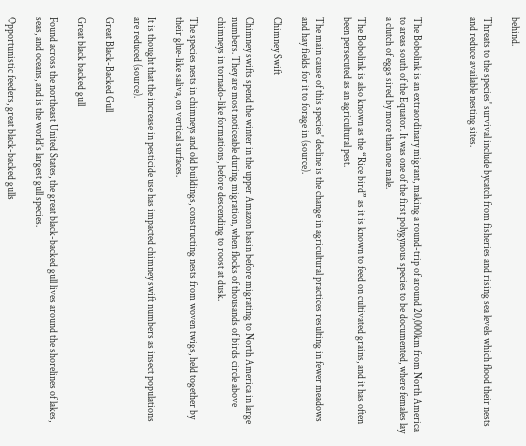behind.

Threats to the species' survival include bycatch from fisheries and rising sea levels which flood their nests and reduce available nesting sites.



The Bobolink is an extraordinary migrant, making a round-trip of around 20,000km from North America to areas south of the Equator. It was one of the first polygynous species to be documented, where females lay a clutch of eggs sired by more than one male.

The Bobolink is also known as the “Rice bird” as it is known to feed on cultivated grains, and it has often been persecuted as an agricultural pest.

The main cause of this species' decline is the change in agricultural practices resulting in fewer meadows and hay fields for it to forage in (source).

Chimney Swift

Chimney swifts spend the winter in the upper Amazon basin before migrating to North America in large numbers. They are most noticeable during migration, when flocks of thousands of birds circle above chimneys in tornado-like formations, before descending to roost at dusk.

The species nests in chimneys and old buildings, constructing nests from woven twigs, held together by their glue-like saliva, on vertical surfaces.

It is thought that the increase in pesticide use has impacted chimney swift numbers as insect populations are reduced (source).

Great Black-Backed Gull

Great black backed gull

Found across the northeast United States, the great black-backed gull lives around the shorelines of lakes, seas, and oceans, and is the world’s largest gull species.

Opportunistic feeders, great black-backed gulls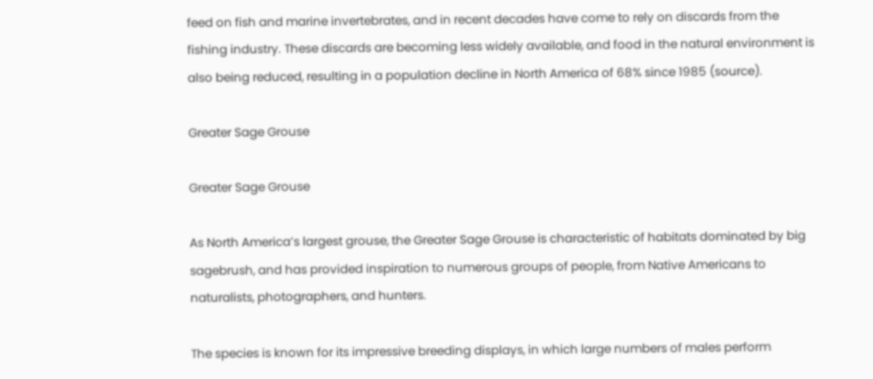feed on fish and marine invertebrates, and in recent decades have come to rely on discards from the fishing industry. These discards are becoming less widely available, and food in the natural environment is also being reduced, resulting in a population decline in North America of 68% since 1985 (source).

Greater Sage Grouse

Greater Sage Grouse

As North America’s largest grouse, the Greater Sage Grouse is characteristic of habitats dominated by big sagebrush, and has provided inspiration to numerous groups of people, from Native Americans to naturalists, photographers, and hunters.

The species is known for its impressive breeding displays, in which large numbers of males perform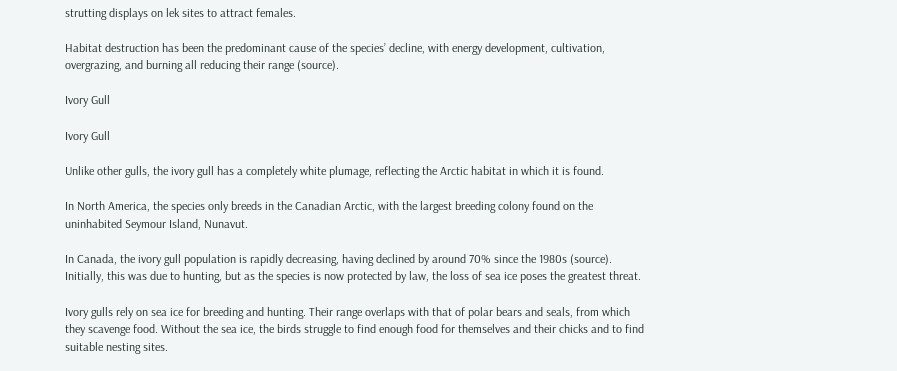strutting displays on lek sites to attract females.

Habitat destruction has been the predominant cause of the species’ decline, with energy development, cultivation, overgrazing, and burning all reducing their range (source).

Ivory Gull

Ivory Gull

Unlike other gulls, the ivory gull has a completely white plumage, reflecting the Arctic habitat in which it is found.

In North America, the species only breeds in the Canadian Arctic, with the largest breeding colony found on the uninhabited Seymour Island, Nunavut.

In Canada, the ivory gull population is rapidly decreasing, having declined by around 70% since the 1980s (source). Initially, this was due to hunting, but as the species is now protected by law, the loss of sea ice poses the greatest threat.

Ivory gulls rely on sea ice for breeding and hunting. Their range overlaps with that of polar bears and seals, from which they scavenge food. Without the sea ice, the birds struggle to find enough food for themselves and their chicks and to find suitable nesting sites.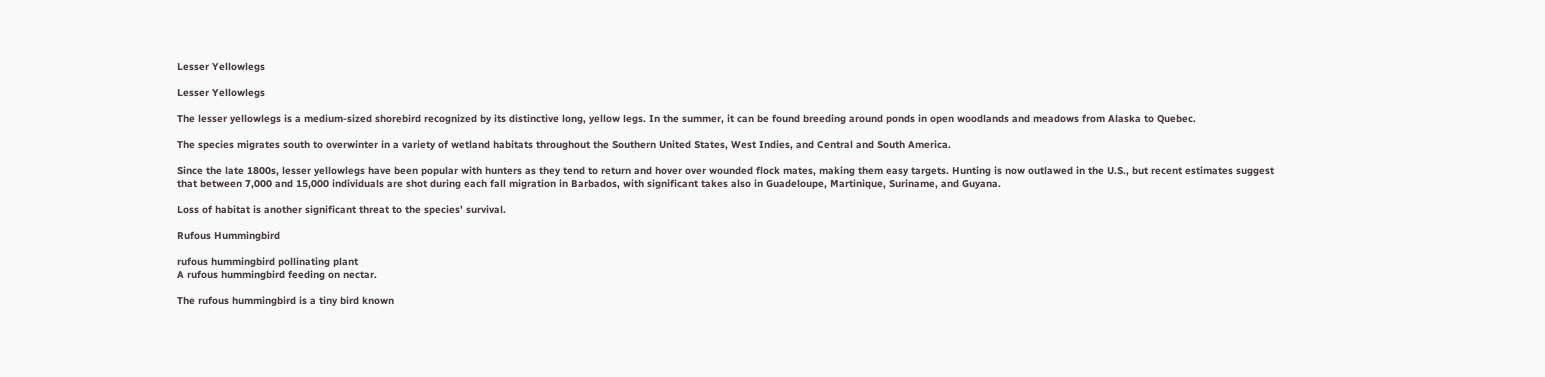Lesser Yellowlegs

Lesser Yellowlegs

The lesser yellowlegs is a medium-sized shorebird recognized by its distinctive long, yellow legs. In the summer, it can be found breeding around ponds in open woodlands and meadows from Alaska to Quebec.

The species migrates south to overwinter in a variety of wetland habitats throughout the Southern United States, West Indies, and Central and South America.

Since the late 1800s, lesser yellowlegs have been popular with hunters as they tend to return and hover over wounded flock mates, making them easy targets. Hunting is now outlawed in the U.S., but recent estimates suggest that between 7,000 and 15,000 individuals are shot during each fall migration in Barbados, with significant takes also in Guadeloupe, Martinique, Suriname, and Guyana.

Loss of habitat is another significant threat to the species’ survival.

Rufous Hummingbird

rufous hummingbird pollinating plant
A rufous hummingbird feeding on nectar.

The rufous hummingbird is a tiny bird known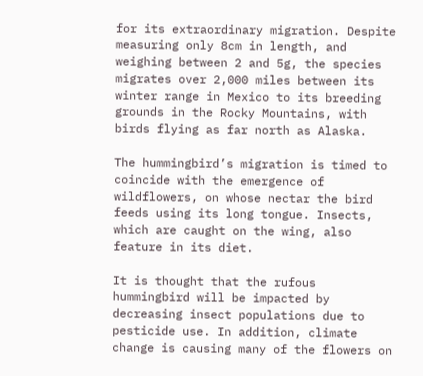for its extraordinary migration. Despite measuring only 8cm in length, and weighing between 2 and 5g, the species migrates over 2,000 miles between its winter range in Mexico to its breeding grounds in the Rocky Mountains, with birds flying as far north as Alaska.

The hummingbird’s migration is timed to coincide with the emergence of wildflowers, on whose nectar the bird feeds using its long tongue. Insects, which are caught on the wing, also feature in its diet.

It is thought that the rufous hummingbird will be impacted by decreasing insect populations due to pesticide use. In addition, climate change is causing many of the flowers on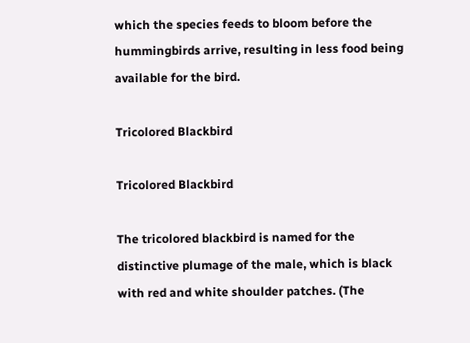which the species feeds to bloom before the hummingbirds arrive, resulting in less food being available for the bird.

Tricolored Blackbird

Tricolored Blackbird

The tricolored blackbird is named for the distinctive plumage of the male, which is black with red and white shoulder patches. (The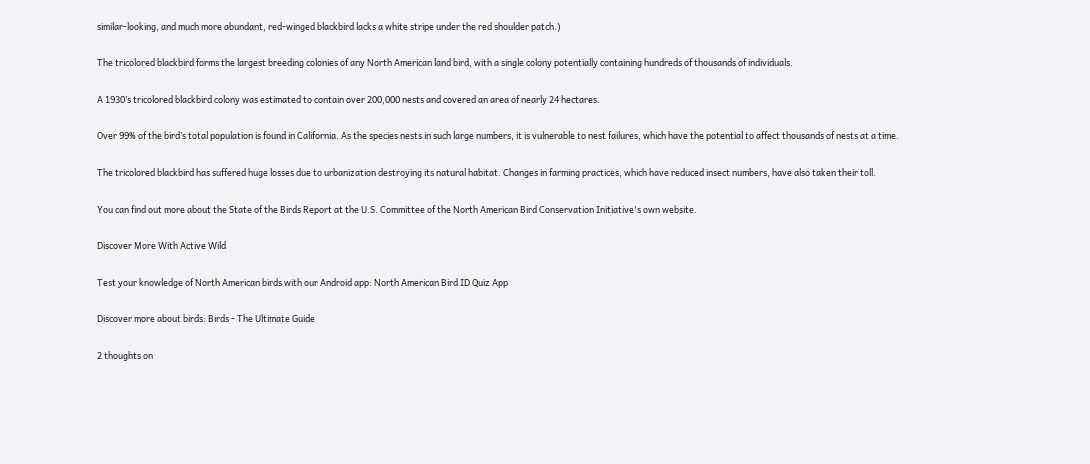similar-looking, and much more abundant, red-winged blackbird lacks a white stripe under the red shoulder patch.)

The tricolored blackbird forms the largest breeding colonies of any North American land bird, with a single colony potentially containing hundreds of thousands of individuals.

A 1930’s tricolored blackbird colony was estimated to contain over 200,000 nests and covered an area of nearly 24 hectares.

Over 99% of the bird’s total population is found in California. As the species nests in such large numbers, it is vulnerable to nest failures, which have the potential to affect thousands of nests at a time.

The tricolored blackbird has suffered huge losses due to urbanization destroying its natural habitat. Changes in farming practices, which have reduced insect numbers, have also taken their toll.

You can find out more about the State of the Birds Report at the U.S. Committee of the North American Bird Conservation Initiative's own website.

Discover More With Active Wild

Test your knowledge of North American birds with our Android app: North American Bird ID Quiz App

Discover more about birds: Birds - The Ultimate Guide

2 thoughts on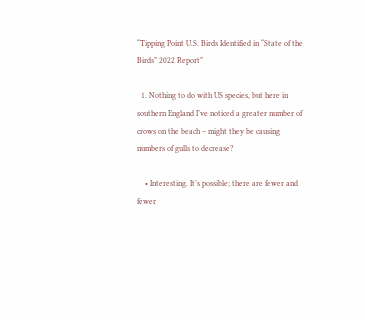“Tipping Point U.S. Birds Identified in “State of the Birds” 2022 Report”

  1. Nothing to do with US species, but here in southern England I’ve noticed a greater number of crows on the beach – might they be causing numbers of gulls to decrease?

    • Interesting. It’s possible; there are fewer and fewer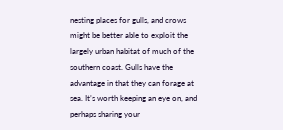nesting places for gulls, and crows might be better able to exploit the largely urban habitat of much of the southern coast. Gulls have the advantage in that they can forage at sea. It’s worth keeping an eye on, and perhaps sharing your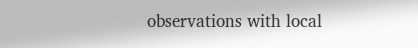observations with local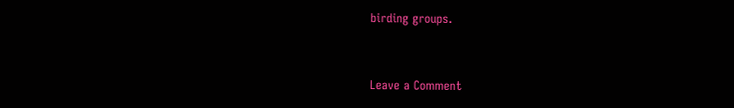birding groups.


Leave a Comment